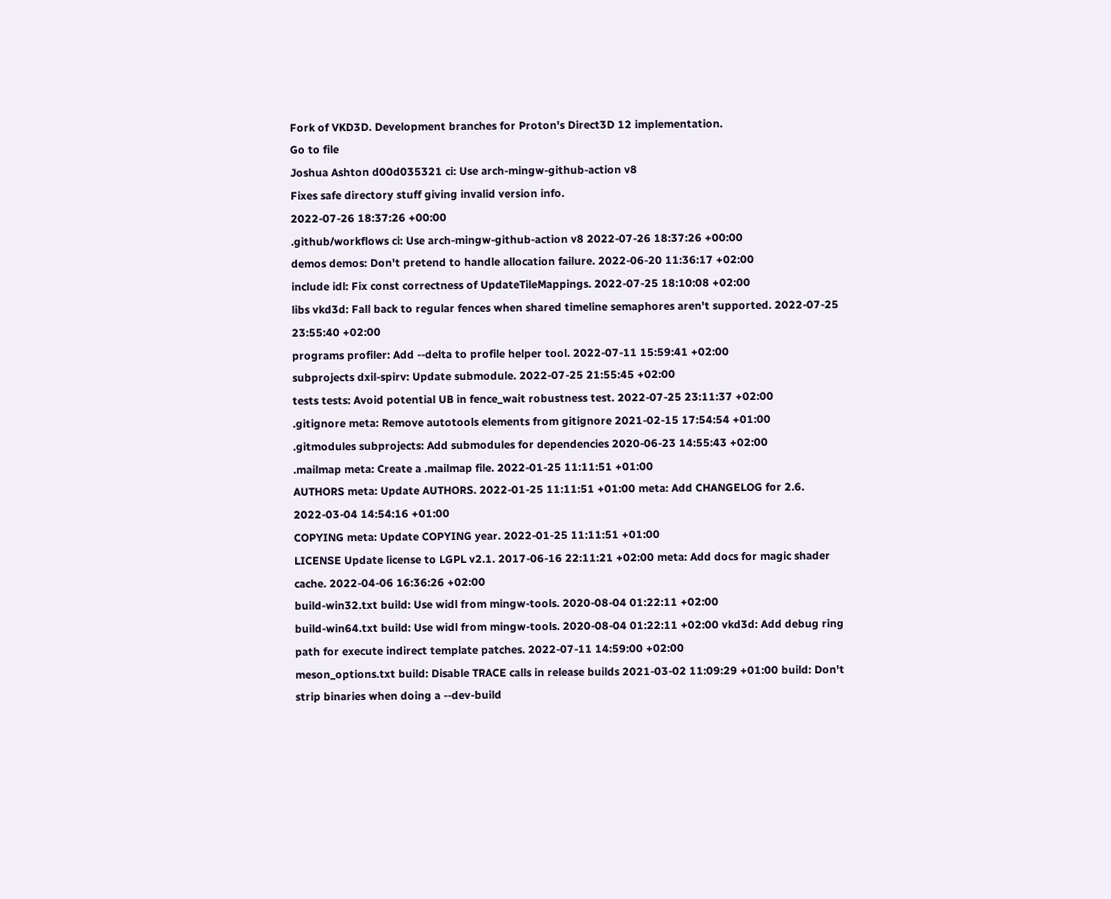Fork of VKD3D. Development branches for Proton's Direct3D 12 implementation.
Go to file
Joshua Ashton d00d035321 ci: Use arch-mingw-github-action v8
Fixes safe directory stuff giving invalid version info.
2022-07-26 18:37:26 +00:00
.github/workflows ci: Use arch-mingw-github-action v8 2022-07-26 18:37:26 +00:00
demos demos: Don't pretend to handle allocation failure. 2022-06-20 11:36:17 +02:00
include idl: Fix const correctness of UpdateTileMappings. 2022-07-25 18:10:08 +02:00
libs vkd3d: Fall back to regular fences when shared timeline semaphores aren't supported. 2022-07-25 23:55:40 +02:00
programs profiler: Add --delta to profile helper tool. 2022-07-11 15:59:41 +02:00
subprojects dxil-spirv: Update submodule. 2022-07-25 21:55:45 +02:00
tests tests: Avoid potential UB in fence_wait robustness test. 2022-07-25 23:11:37 +02:00
.gitignore meta: Remove autotools elements from gitignore 2021-02-15 17:54:54 +01:00
.gitmodules subprojects: Add submodules for dependencies 2020-06-23 14:55:43 +02:00
.mailmap meta: Create a .mailmap file. 2022-01-25 11:11:51 +01:00
AUTHORS meta: Update AUTHORS. 2022-01-25 11:11:51 +01:00 meta: Add CHANGELOG for 2.6. 2022-03-04 14:54:16 +01:00
COPYING meta: Update COPYING year. 2022-01-25 11:11:51 +01:00
LICENSE Update license to LGPL v2.1. 2017-06-16 22:11:21 +02:00 meta: Add docs for magic shader cache. 2022-04-06 16:36:26 +02:00
build-win32.txt build: Use widl from mingw-tools. 2020-08-04 01:22:11 +02:00
build-win64.txt build: Use widl from mingw-tools. 2020-08-04 01:22:11 +02:00 vkd3d: Add debug ring path for execute indirect template patches. 2022-07-11 14:59:00 +02:00
meson_options.txt build: Disable TRACE calls in release builds 2021-03-02 11:09:29 +01:00 build: Don't strip binaries when doing a --dev-build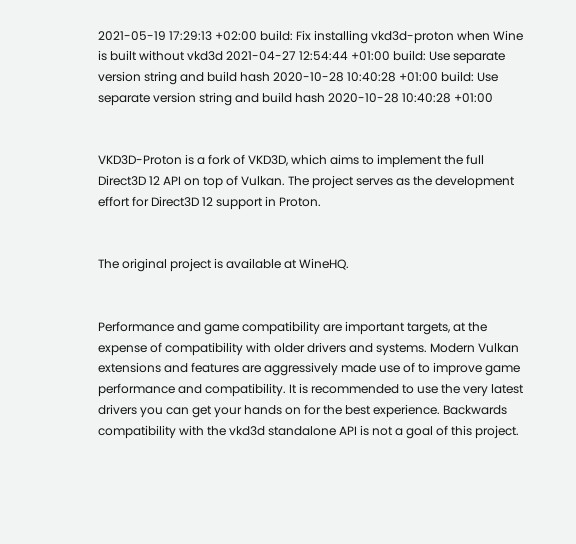2021-05-19 17:29:13 +02:00 build: Fix installing vkd3d-proton when Wine is built without vkd3d 2021-04-27 12:54:44 +01:00 build: Use separate version string and build hash 2020-10-28 10:40:28 +01:00 build: Use separate version string and build hash 2020-10-28 10:40:28 +01:00


VKD3D-Proton is a fork of VKD3D, which aims to implement the full Direct3D 12 API on top of Vulkan. The project serves as the development effort for Direct3D 12 support in Proton.


The original project is available at WineHQ.


Performance and game compatibility are important targets, at the expense of compatibility with older drivers and systems. Modern Vulkan extensions and features are aggressively made use of to improve game performance and compatibility. It is recommended to use the very latest drivers you can get your hands on for the best experience. Backwards compatibility with the vkd3d standalone API is not a goal of this project.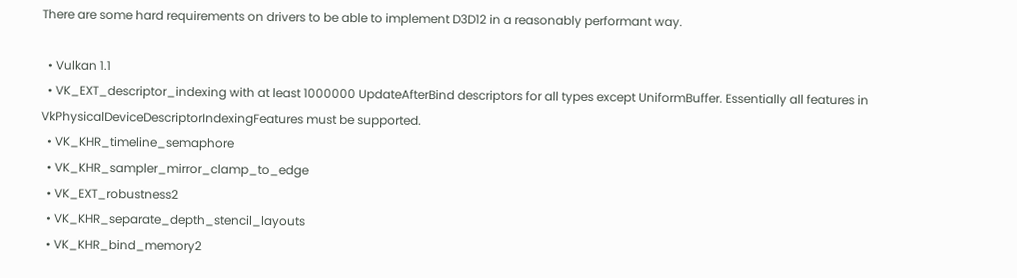There are some hard requirements on drivers to be able to implement D3D12 in a reasonably performant way.

  • Vulkan 1.1
  • VK_EXT_descriptor_indexing with at least 1000000 UpdateAfterBind descriptors for all types except UniformBuffer. Essentially all features in VkPhysicalDeviceDescriptorIndexingFeatures must be supported.
  • VK_KHR_timeline_semaphore
  • VK_KHR_sampler_mirror_clamp_to_edge
  • VK_EXT_robustness2
  • VK_KHR_separate_depth_stencil_layouts
  • VK_KHR_bind_memory2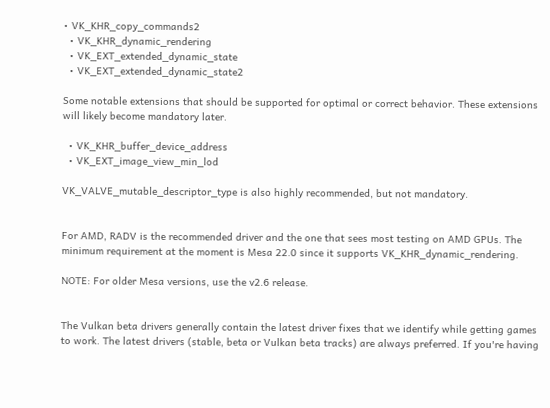• VK_KHR_copy_commands2
  • VK_KHR_dynamic_rendering
  • VK_EXT_extended_dynamic_state
  • VK_EXT_extended_dynamic_state2

Some notable extensions that should be supported for optimal or correct behavior. These extensions will likely become mandatory later.

  • VK_KHR_buffer_device_address
  • VK_EXT_image_view_min_lod

VK_VALVE_mutable_descriptor_type is also highly recommended, but not mandatory.


For AMD, RADV is the recommended driver and the one that sees most testing on AMD GPUs. The minimum requirement at the moment is Mesa 22.0 since it supports VK_KHR_dynamic_rendering.

NOTE: For older Mesa versions, use the v2.6 release.


The Vulkan beta drivers generally contain the latest driver fixes that we identify while getting games to work. The latest drivers (stable, beta or Vulkan beta tracks) are always preferred. If you're having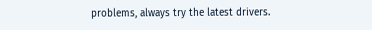problems, always try the latest drivers.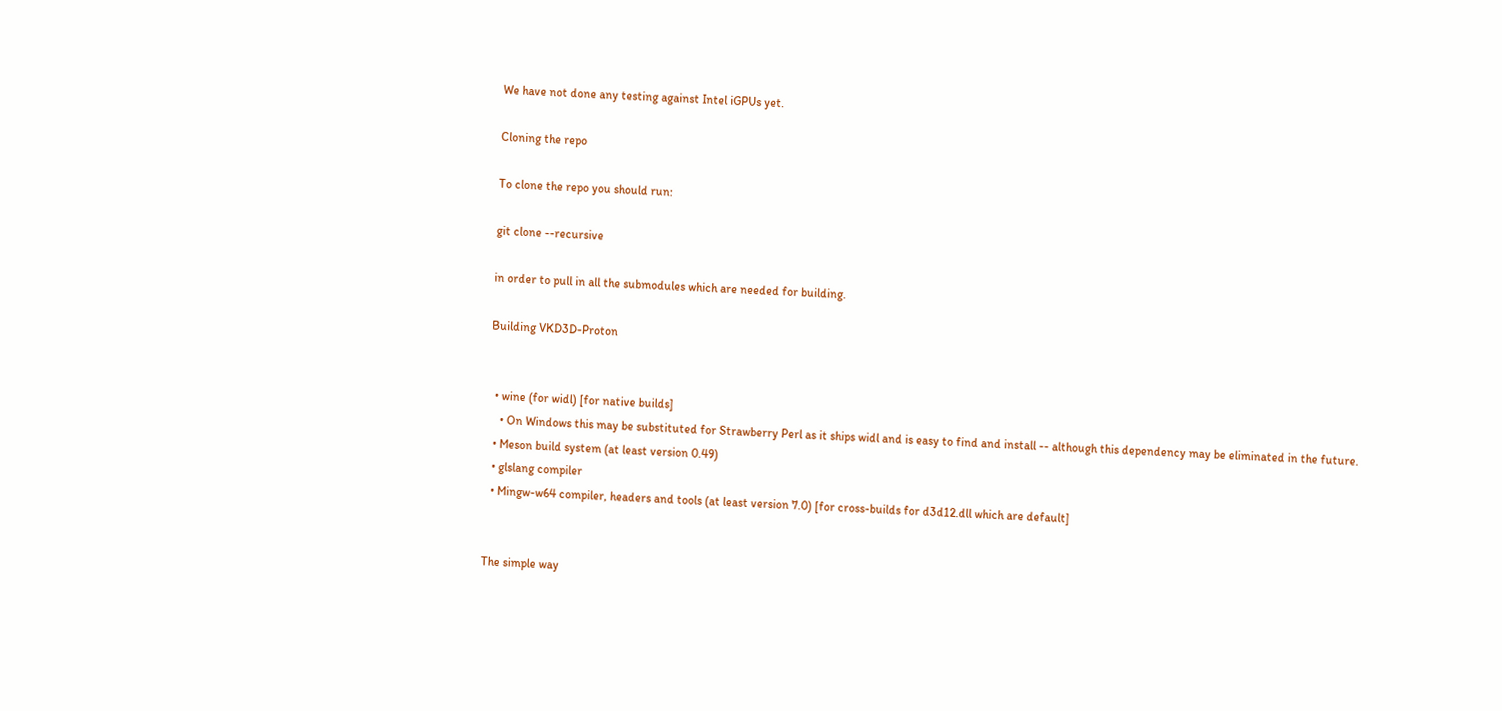We have not done any testing against Intel iGPUs yet.

Cloning the repo

To clone the repo you should run:

git clone --recursive

in order to pull in all the submodules which are needed for building.

Building VKD3D-Proton


  • wine (for widl) [for native builds]
    • On Windows this may be substituted for Strawberry Perl as it ships widl and is easy to find and install -- although this dependency may be eliminated in the future.
  • Meson build system (at least version 0.49)
  • glslang compiler
  • Mingw-w64 compiler, headers and tools (at least version 7.0) [for cross-builds for d3d12.dll which are default]


The simple way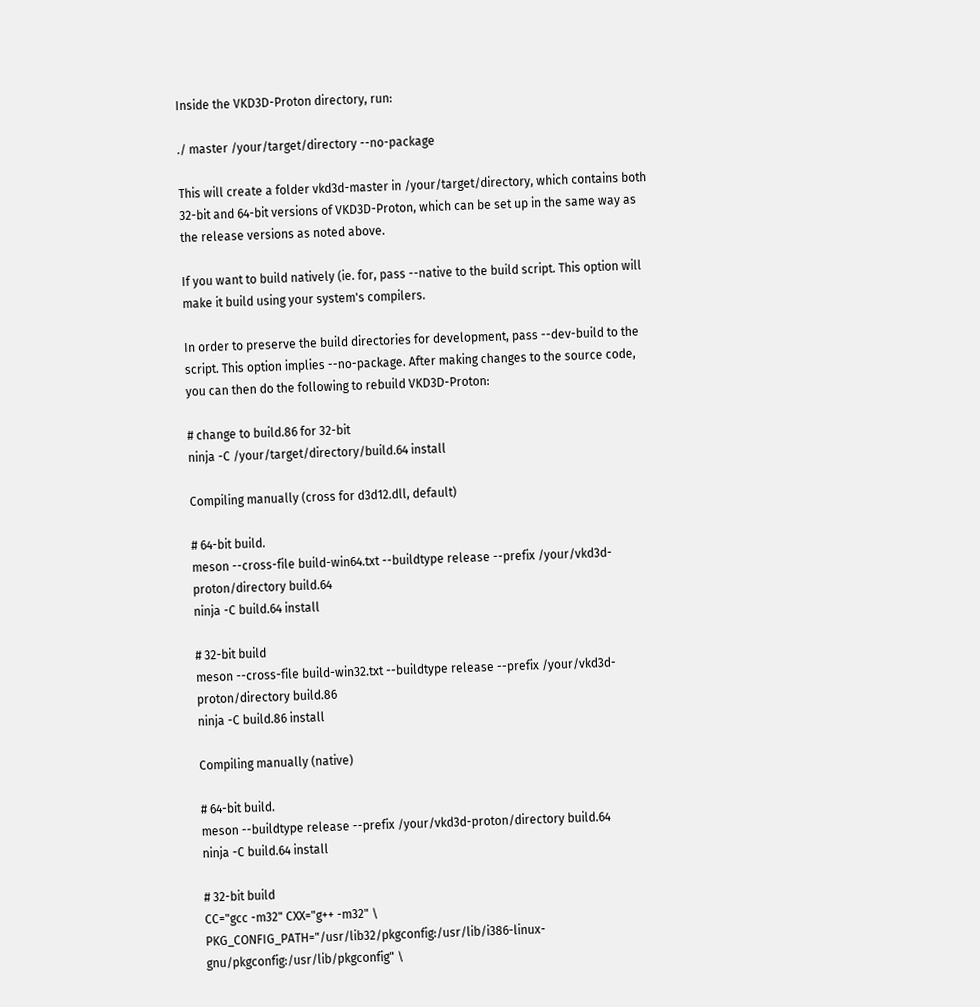Inside the VKD3D-Proton directory, run:

./ master /your/target/directory --no-package

This will create a folder vkd3d-master in /your/target/directory, which contains both 32-bit and 64-bit versions of VKD3D-Proton, which can be set up in the same way as the release versions as noted above.

If you want to build natively (ie. for, pass --native to the build script. This option will make it build using your system's compilers.

In order to preserve the build directories for development, pass --dev-build to the script. This option implies --no-package. After making changes to the source code, you can then do the following to rebuild VKD3D-Proton:

# change to build.86 for 32-bit
ninja -C /your/target/directory/build.64 install

Compiling manually (cross for d3d12.dll, default)

# 64-bit build.
meson --cross-file build-win64.txt --buildtype release --prefix /your/vkd3d-proton/directory build.64
ninja -C build.64 install

# 32-bit build
meson --cross-file build-win32.txt --buildtype release --prefix /your/vkd3d-proton/directory build.86
ninja -C build.86 install

Compiling manually (native)

# 64-bit build.
meson --buildtype release --prefix /your/vkd3d-proton/directory build.64
ninja -C build.64 install

# 32-bit build
CC="gcc -m32" CXX="g++ -m32" \
PKG_CONFIG_PATH="/usr/lib32/pkgconfig:/usr/lib/i386-linux-gnu/pkgconfig:/usr/lib/pkgconfig" \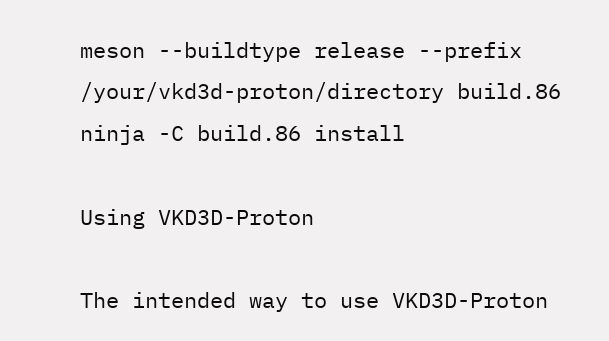meson --buildtype release --prefix /your/vkd3d-proton/directory build.86
ninja -C build.86 install

Using VKD3D-Proton

The intended way to use VKD3D-Proton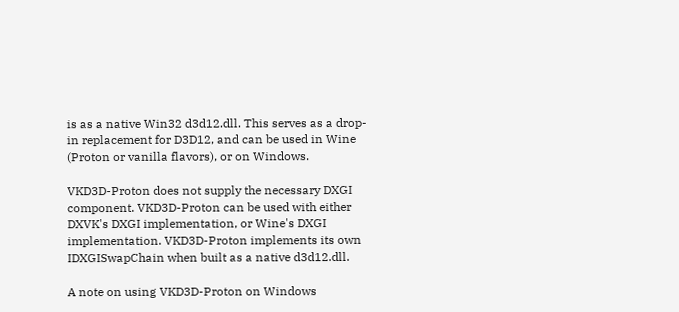is as a native Win32 d3d12.dll. This serves as a drop-in replacement for D3D12, and can be used in Wine (Proton or vanilla flavors), or on Windows.

VKD3D-Proton does not supply the necessary DXGI component. VKD3D-Proton can be used with either DXVK's DXGI implementation, or Wine's DXGI implementation. VKD3D-Proton implements its own IDXGISwapChain when built as a native d3d12.dll.

A note on using VKD3D-Proton on Windows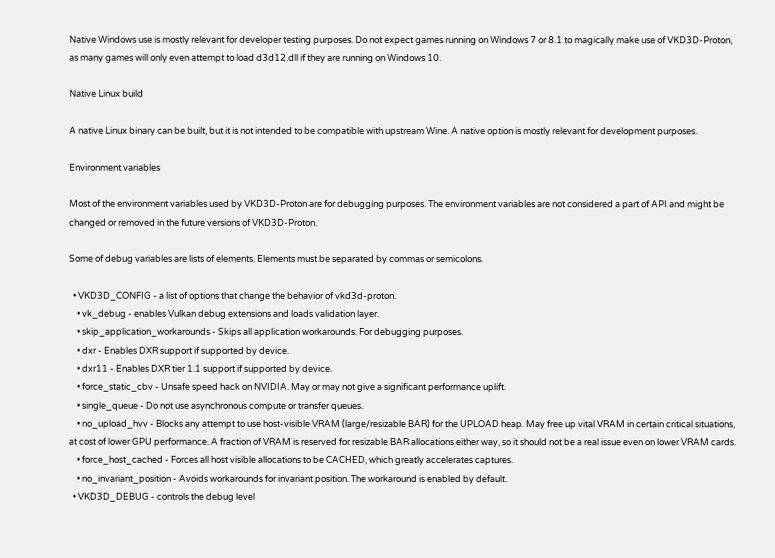Native Windows use is mostly relevant for developer testing purposes. Do not expect games running on Windows 7 or 8.1 to magically make use of VKD3D-Proton, as many games will only even attempt to load d3d12.dll if they are running on Windows 10.

Native Linux build

A native Linux binary can be built, but it is not intended to be compatible with upstream Wine. A native option is mostly relevant for development purposes.

Environment variables

Most of the environment variables used by VKD3D-Proton are for debugging purposes. The environment variables are not considered a part of API and might be changed or removed in the future versions of VKD3D-Proton.

Some of debug variables are lists of elements. Elements must be separated by commas or semicolons.

  • VKD3D_CONFIG - a list of options that change the behavior of vkd3d-proton.
    • vk_debug - enables Vulkan debug extensions and loads validation layer.
    • skip_application_workarounds - Skips all application workarounds. For debugging purposes.
    • dxr - Enables DXR support if supported by device.
    • dxr11 - Enables DXR tier 1.1 support if supported by device.
    • force_static_cbv - Unsafe speed hack on NVIDIA. May or may not give a significant performance uplift.
    • single_queue - Do not use asynchronous compute or transfer queues.
    • no_upload_hvv - Blocks any attempt to use host-visible VRAM (large/resizable BAR) for the UPLOAD heap. May free up vital VRAM in certain critical situations, at cost of lower GPU performance. A fraction of VRAM is reserved for resizable BAR allocations either way, so it should not be a real issue even on lower VRAM cards.
    • force_host_cached - Forces all host visible allocations to be CACHED, which greatly accelerates captures.
    • no_invariant_position - Avoids workarounds for invariant position. The workaround is enabled by default.
  • VKD3D_DEBUG - controls the debug level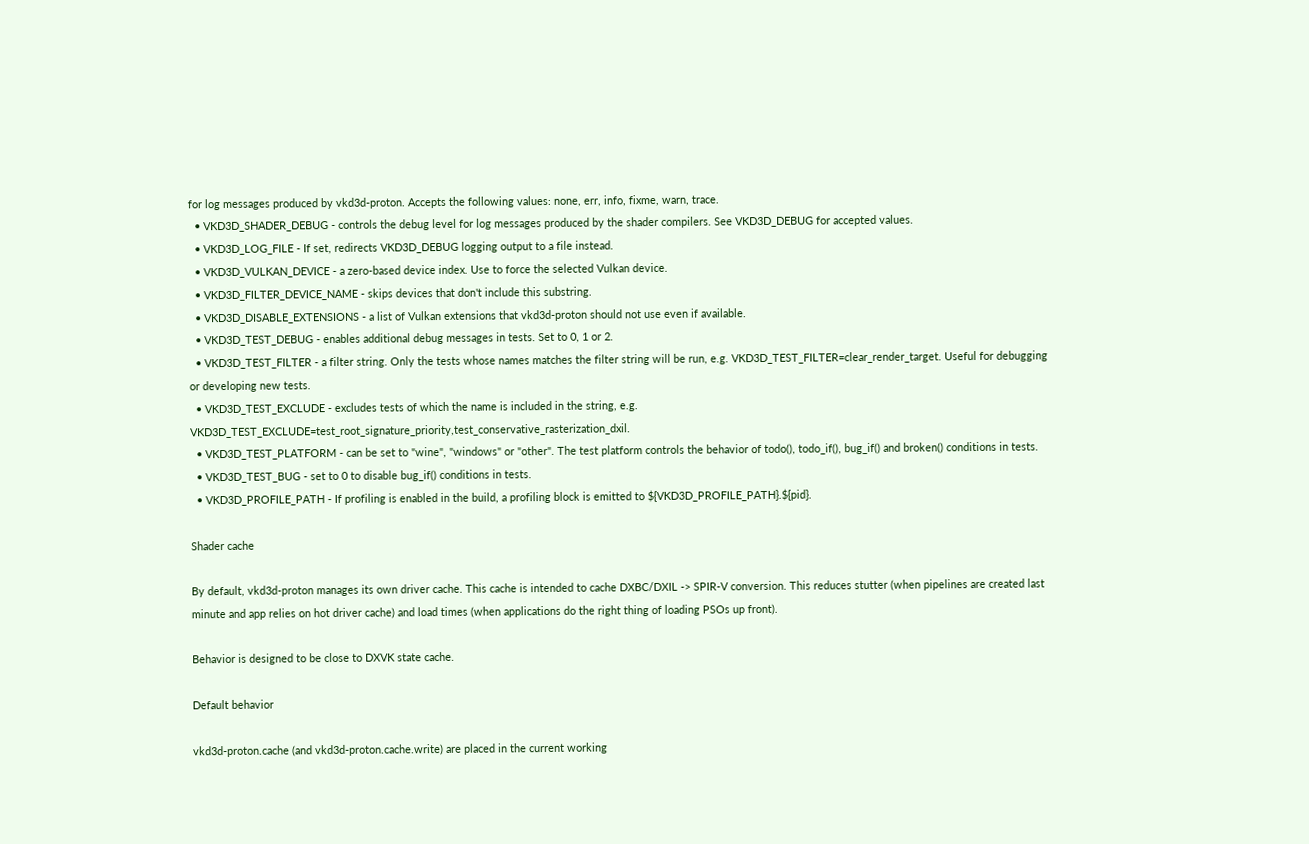for log messages produced by vkd3d-proton. Accepts the following values: none, err, info, fixme, warn, trace.
  • VKD3D_SHADER_DEBUG - controls the debug level for log messages produced by the shader compilers. See VKD3D_DEBUG for accepted values.
  • VKD3D_LOG_FILE - If set, redirects VKD3D_DEBUG logging output to a file instead.
  • VKD3D_VULKAN_DEVICE - a zero-based device index. Use to force the selected Vulkan device.
  • VKD3D_FILTER_DEVICE_NAME - skips devices that don't include this substring.
  • VKD3D_DISABLE_EXTENSIONS - a list of Vulkan extensions that vkd3d-proton should not use even if available.
  • VKD3D_TEST_DEBUG - enables additional debug messages in tests. Set to 0, 1 or 2.
  • VKD3D_TEST_FILTER - a filter string. Only the tests whose names matches the filter string will be run, e.g. VKD3D_TEST_FILTER=clear_render_target. Useful for debugging or developing new tests.
  • VKD3D_TEST_EXCLUDE - excludes tests of which the name is included in the string, e.g. VKD3D_TEST_EXCLUDE=test_root_signature_priority,test_conservative_rasterization_dxil.
  • VKD3D_TEST_PLATFORM - can be set to "wine", "windows" or "other". The test platform controls the behavior of todo(), todo_if(), bug_if() and broken() conditions in tests.
  • VKD3D_TEST_BUG - set to 0 to disable bug_if() conditions in tests.
  • VKD3D_PROFILE_PATH - If profiling is enabled in the build, a profiling block is emitted to ${VKD3D_PROFILE_PATH}.${pid}.

Shader cache

By default, vkd3d-proton manages its own driver cache. This cache is intended to cache DXBC/DXIL -> SPIR-V conversion. This reduces stutter (when pipelines are created last minute and app relies on hot driver cache) and load times (when applications do the right thing of loading PSOs up front).

Behavior is designed to be close to DXVK state cache.

Default behavior

vkd3d-proton.cache (and vkd3d-proton.cache.write) are placed in the current working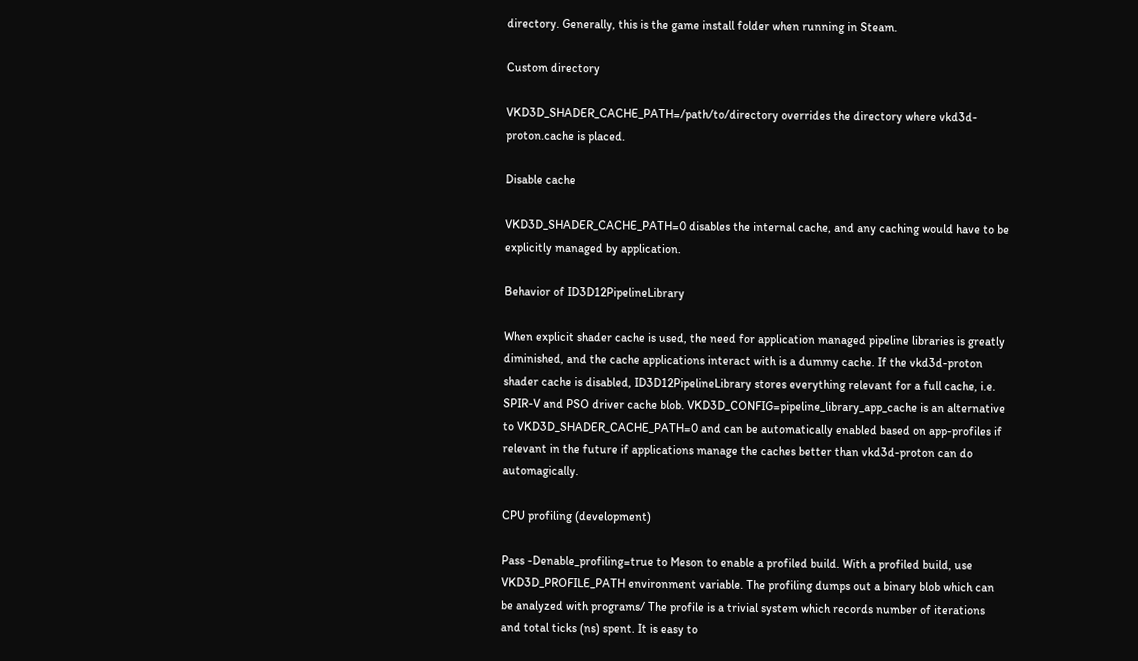directory. Generally, this is the game install folder when running in Steam.

Custom directory

VKD3D_SHADER_CACHE_PATH=/path/to/directory overrides the directory where vkd3d-proton.cache is placed.

Disable cache

VKD3D_SHADER_CACHE_PATH=0 disables the internal cache, and any caching would have to be explicitly managed by application.

Behavior of ID3D12PipelineLibrary

When explicit shader cache is used, the need for application managed pipeline libraries is greatly diminished, and the cache applications interact with is a dummy cache. If the vkd3d-proton shader cache is disabled, ID3D12PipelineLibrary stores everything relevant for a full cache, i.e. SPIR-V and PSO driver cache blob. VKD3D_CONFIG=pipeline_library_app_cache is an alternative to VKD3D_SHADER_CACHE_PATH=0 and can be automatically enabled based on app-profiles if relevant in the future if applications manage the caches better than vkd3d-proton can do automagically.

CPU profiling (development)

Pass -Denable_profiling=true to Meson to enable a profiled build. With a profiled build, use VKD3D_PROFILE_PATH environment variable. The profiling dumps out a binary blob which can be analyzed with programs/ The profile is a trivial system which records number of iterations and total ticks (ns) spent. It is easy to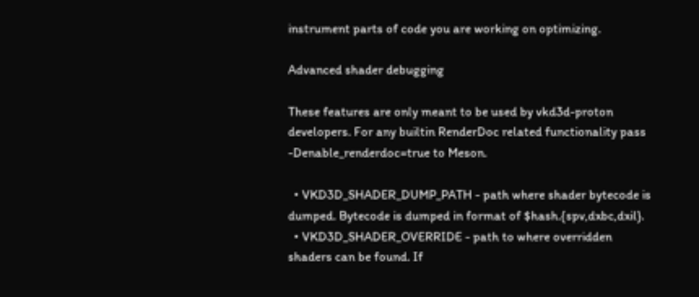instrument parts of code you are working on optimizing.

Advanced shader debugging

These features are only meant to be used by vkd3d-proton developers. For any builtin RenderDoc related functionality pass -Denable_renderdoc=true to Meson.

  • VKD3D_SHADER_DUMP_PATH - path where shader bytecode is dumped. Bytecode is dumped in format of $hash.{spv,dxbc,dxil}.
  • VKD3D_SHADER_OVERRIDE - path to where overridden shaders can be found. If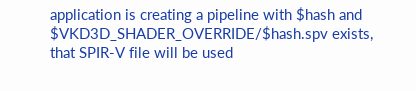application is creating a pipeline with $hash and $VKD3D_SHADER_OVERRIDE/$hash.spv exists, that SPIR-V file will be used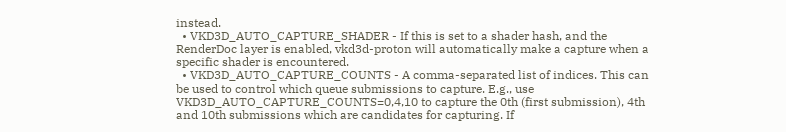instead.
  • VKD3D_AUTO_CAPTURE_SHADER - If this is set to a shader hash, and the RenderDoc layer is enabled, vkd3d-proton will automatically make a capture when a specific shader is encountered.
  • VKD3D_AUTO_CAPTURE_COUNTS - A comma-separated list of indices. This can be used to control which queue submissions to capture. E.g., use VKD3D_AUTO_CAPTURE_COUNTS=0,4,10 to capture the 0th (first submission), 4th and 10th submissions which are candidates for capturing. If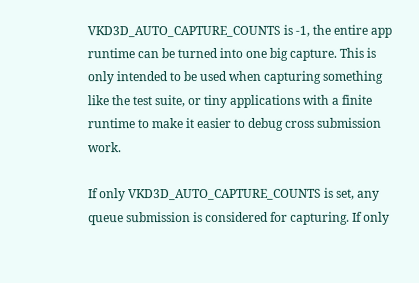VKD3D_AUTO_CAPTURE_COUNTS is -1, the entire app runtime can be turned into one big capture. This is only intended to be used when capturing something like the test suite, or tiny applications with a finite runtime to make it easier to debug cross submission work.

If only VKD3D_AUTO_CAPTURE_COUNTS is set, any queue submission is considered for capturing. If only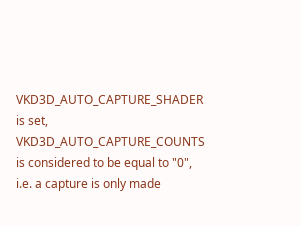VKD3D_AUTO_CAPTURE_SHADER is set, VKD3D_AUTO_CAPTURE_COUNTS is considered to be equal to "0", i.e. a capture is only made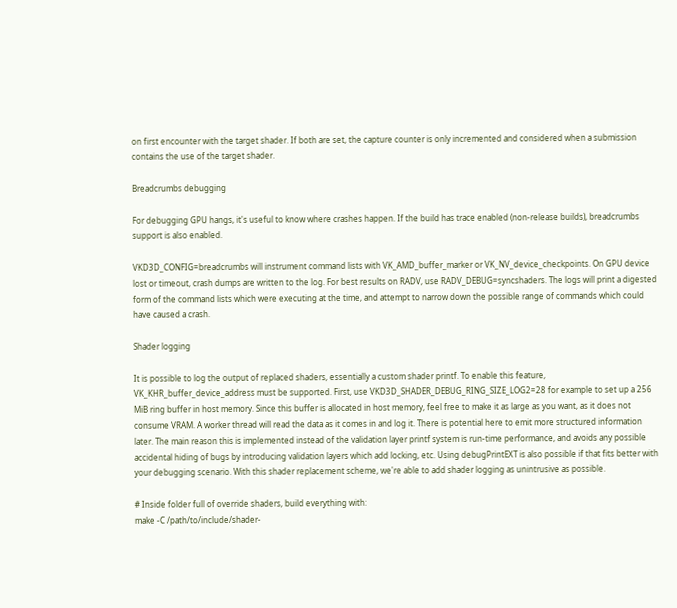on first encounter with the target shader. If both are set, the capture counter is only incremented and considered when a submission contains the use of the target shader.

Breadcrumbs debugging

For debugging GPU hangs, it's useful to know where crashes happen. If the build has trace enabled (non-release builds), breadcrumbs support is also enabled.

VKD3D_CONFIG=breadcrumbs will instrument command lists with VK_AMD_buffer_marker or VK_NV_device_checkpoints. On GPU device lost or timeout, crash dumps are written to the log. For best results on RADV, use RADV_DEBUG=syncshaders. The logs will print a digested form of the command lists which were executing at the time, and attempt to narrow down the possible range of commands which could have caused a crash.

Shader logging

It is possible to log the output of replaced shaders, essentially a custom shader printf. To enable this feature, VK_KHR_buffer_device_address must be supported. First, use VKD3D_SHADER_DEBUG_RING_SIZE_LOG2=28 for example to set up a 256 MiB ring buffer in host memory. Since this buffer is allocated in host memory, feel free to make it as large as you want, as it does not consume VRAM. A worker thread will read the data as it comes in and log it. There is potential here to emit more structured information later. The main reason this is implemented instead of the validation layer printf system is run-time performance, and avoids any possible accidental hiding of bugs by introducing validation layers which add locking, etc. Using debugPrintEXT is also possible if that fits better with your debugging scenario. With this shader replacement scheme, we're able to add shader logging as unintrusive as possible.

# Inside folder full of override shaders, build everything with:
make -C /path/to/include/shader-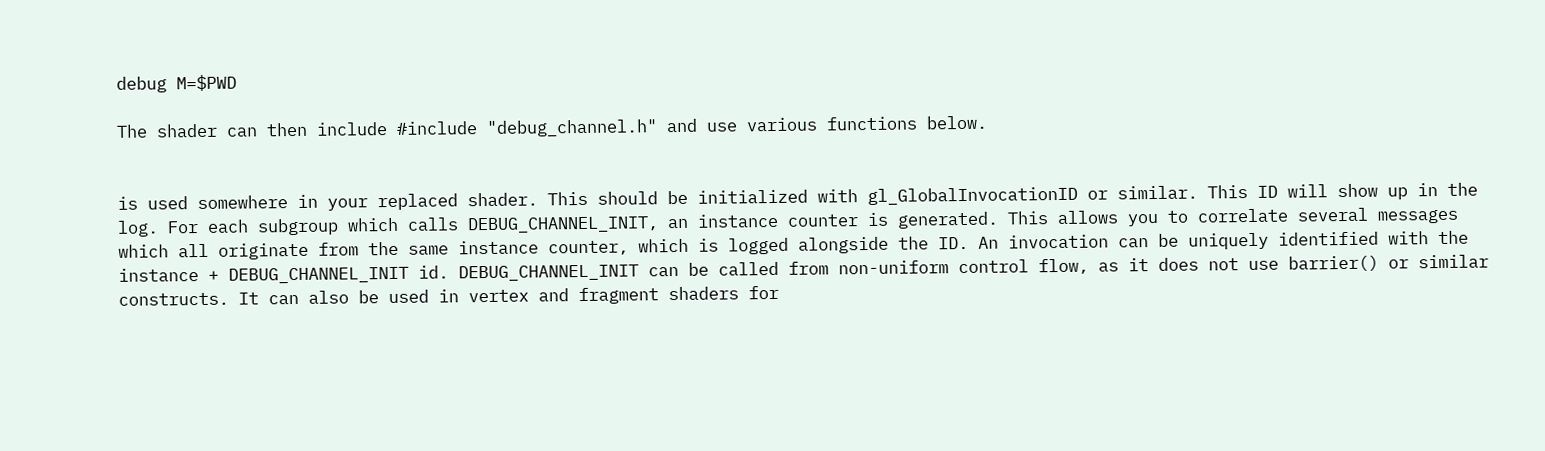debug M=$PWD

The shader can then include #include "debug_channel.h" and use various functions below.


is used somewhere in your replaced shader. This should be initialized with gl_GlobalInvocationID or similar. This ID will show up in the log. For each subgroup which calls DEBUG_CHANNEL_INIT, an instance counter is generated. This allows you to correlate several messages which all originate from the same instance counter, which is logged alongside the ID. An invocation can be uniquely identified with the instance + DEBUG_CHANNEL_INIT id. DEBUG_CHANNEL_INIT can be called from non-uniform control flow, as it does not use barrier() or similar constructs. It can also be used in vertex and fragment shaders for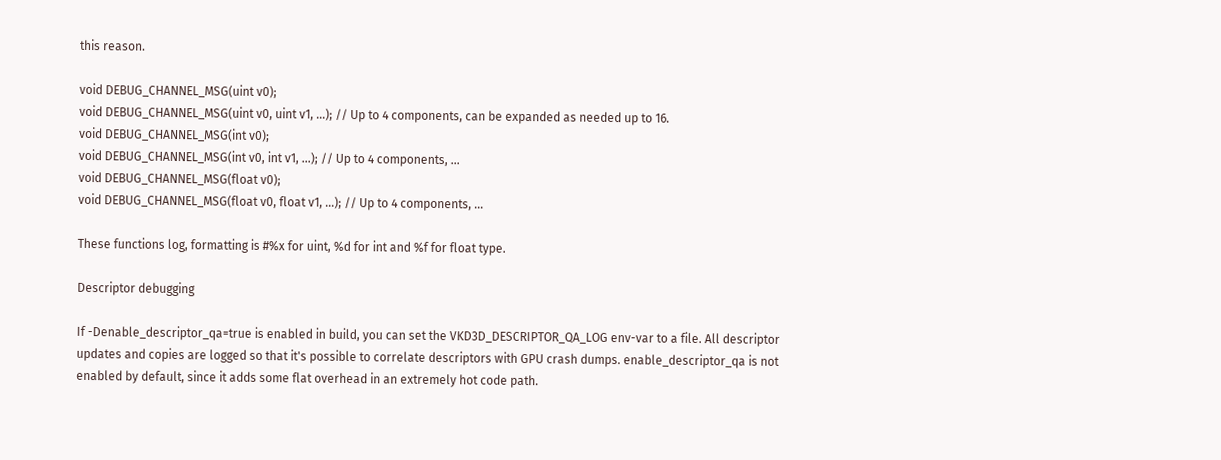this reason.

void DEBUG_CHANNEL_MSG(uint v0);
void DEBUG_CHANNEL_MSG(uint v0, uint v1, ...); // Up to 4 components, can be expanded as needed up to 16.
void DEBUG_CHANNEL_MSG(int v0);
void DEBUG_CHANNEL_MSG(int v0, int v1, ...); // Up to 4 components, ...
void DEBUG_CHANNEL_MSG(float v0);
void DEBUG_CHANNEL_MSG(float v0, float v1, ...); // Up to 4 components, ...

These functions log, formatting is #%x for uint, %d for int and %f for float type.

Descriptor debugging

If -Denable_descriptor_qa=true is enabled in build, you can set the VKD3D_DESCRIPTOR_QA_LOG env-var to a file. All descriptor updates and copies are logged so that it's possible to correlate descriptors with GPU crash dumps. enable_descriptor_qa is not enabled by default, since it adds some flat overhead in an extremely hot code path.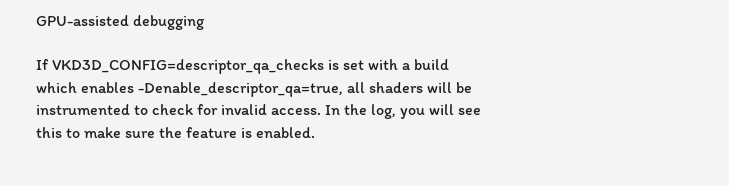GPU-assisted debugging

If VKD3D_CONFIG=descriptor_qa_checks is set with a build which enables -Denable_descriptor_qa=true, all shaders will be instrumented to check for invalid access. In the log, you will see this to make sure the feature is enabled.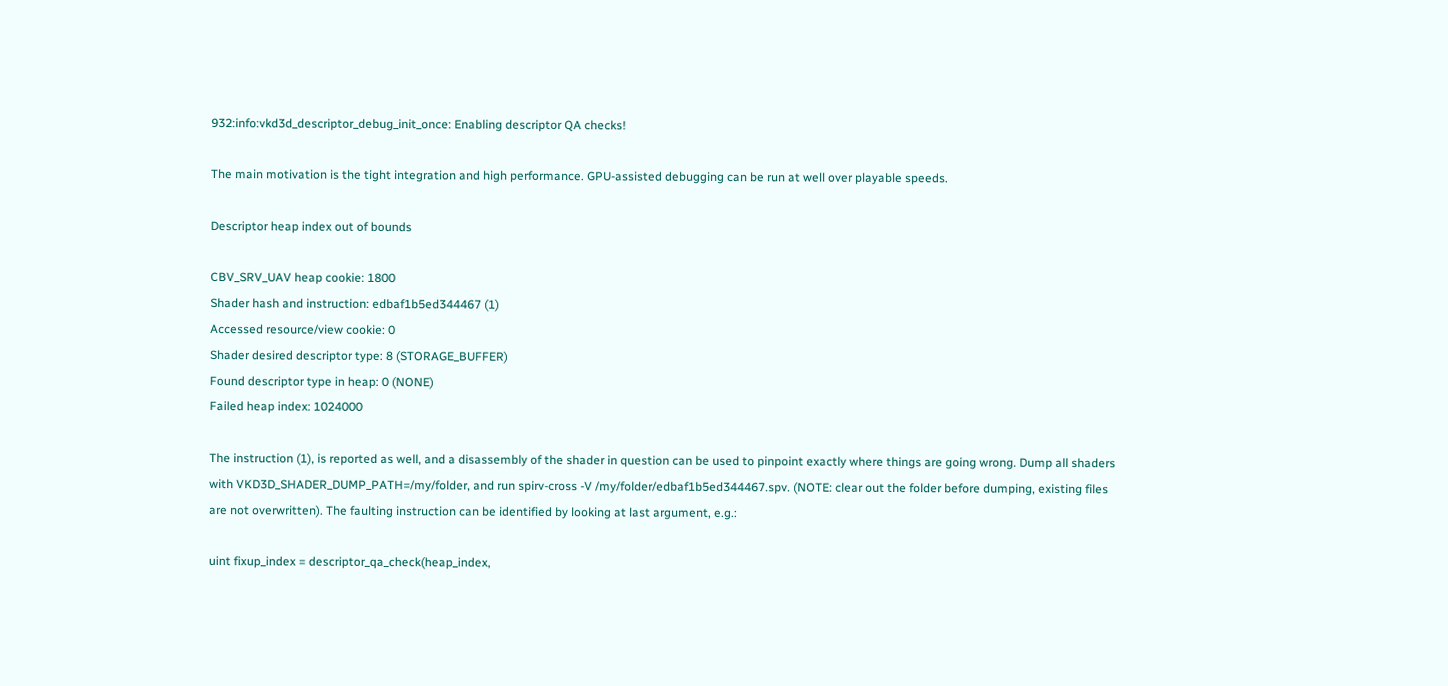932:info:vkd3d_descriptor_debug_init_once: Enabling descriptor QA checks!

The main motivation is the tight integration and high performance. GPU-assisted debugging can be run at well over playable speeds.

Descriptor heap index out of bounds

CBV_SRV_UAV heap cookie: 1800
Shader hash and instruction: edbaf1b5ed344467 (1)
Accessed resource/view cookie: 0
Shader desired descriptor type: 8 (STORAGE_BUFFER)
Found descriptor type in heap: 0 (NONE)
Failed heap index: 1024000

The instruction (1), is reported as well, and a disassembly of the shader in question can be used to pinpoint exactly where things are going wrong. Dump all shaders with VKD3D_SHADER_DUMP_PATH=/my/folder, and run spirv-cross -V /my/folder/edbaf1b5ed344467.spv. (NOTE: clear out the folder before dumping, existing files are not overwritten). The faulting instruction can be identified by looking at last argument, e.g.:

uint fixup_index = descriptor_qa_check(heap_index,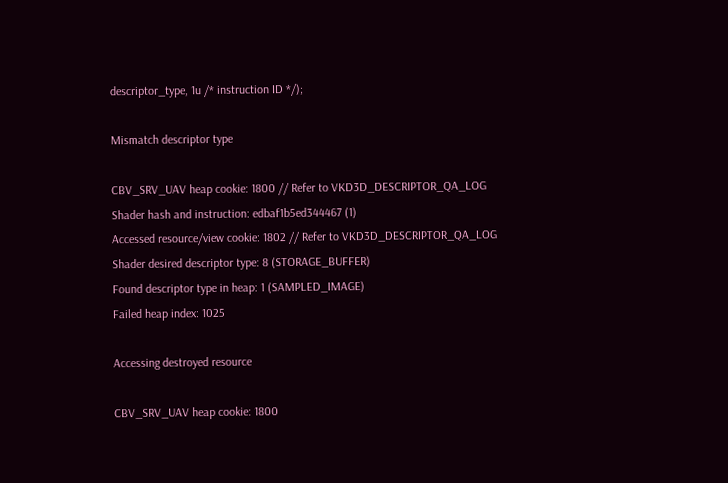descriptor_type, 1u /* instruction ID */);

Mismatch descriptor type

CBV_SRV_UAV heap cookie: 1800 // Refer to VKD3D_DESCRIPTOR_QA_LOG
Shader hash and instruction: edbaf1b5ed344467 (1)
Accessed resource/view cookie: 1802 // Refer to VKD3D_DESCRIPTOR_QA_LOG
Shader desired descriptor type: 8 (STORAGE_BUFFER)
Found descriptor type in heap: 1 (SAMPLED_IMAGE)
Failed heap index: 1025

Accessing destroyed resource

CBV_SRV_UAV heap cookie: 1800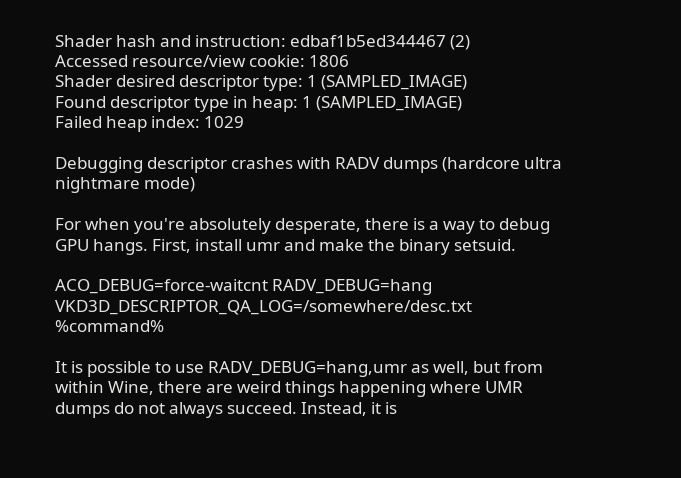Shader hash and instruction: edbaf1b5ed344467 (2)
Accessed resource/view cookie: 1806
Shader desired descriptor type: 1 (SAMPLED_IMAGE)
Found descriptor type in heap: 1 (SAMPLED_IMAGE)
Failed heap index: 1029

Debugging descriptor crashes with RADV dumps (hardcore ultra nightmare mode)

For when you're absolutely desperate, there is a way to debug GPU hangs. First, install umr and make the binary setsuid.

ACO_DEBUG=force-waitcnt RADV_DEBUG=hang VKD3D_DESCRIPTOR_QA_LOG=/somewhere/desc.txt %command%

It is possible to use RADV_DEBUG=hang,umr as well, but from within Wine, there are weird things happening where UMR dumps do not always succeed. Instead, it is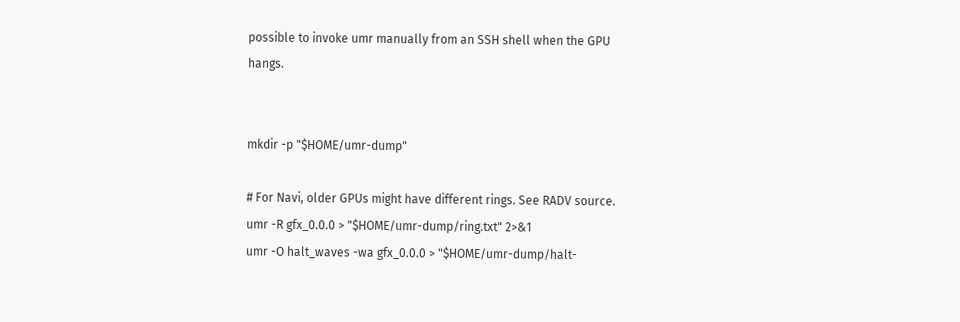possible to invoke umr manually from an SSH shell when the GPU hangs.


mkdir -p "$HOME/umr-dump"

# For Navi, older GPUs might have different rings. See RADV source.
umr -R gfx_0.0.0 > "$HOME/umr-dump/ring.txt" 2>&1
umr -O halt_waves -wa gfx_0.0.0 > "$HOME/umr-dump/halt-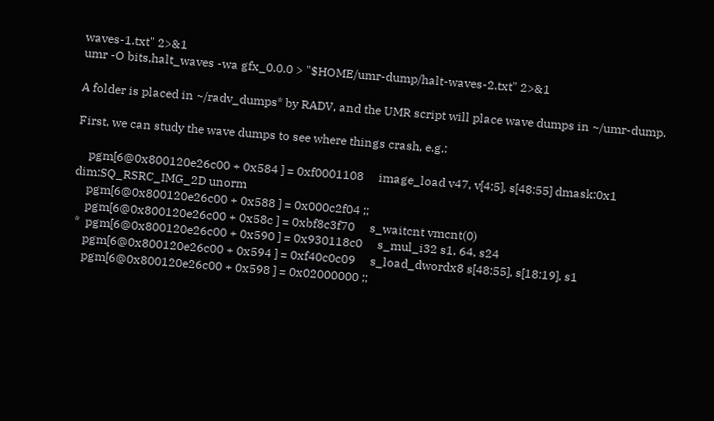waves-1.txt" 2>&1
umr -O bits,halt_waves -wa gfx_0.0.0 > "$HOME/umr-dump/halt-waves-2.txt" 2>&1

A folder is placed in ~/radv_dumps* by RADV, and the UMR script will place wave dumps in ~/umr-dump.

First, we can study the wave dumps to see where things crash, e.g.:

    pgm[6@0x800120e26c00 + 0x584 ] = 0xf0001108     image_load v47, v[4:5], s[48:55] dmask:0x1 dim:SQ_RSRC_IMG_2D unorm
    pgm[6@0x800120e26c00 + 0x588 ] = 0x000c2f04 ;;
    pgm[6@0x800120e26c00 + 0x58c ] = 0xbf8c3f70     s_waitcnt vmcnt(0)
 *  pgm[6@0x800120e26c00 + 0x590 ] = 0x930118c0     s_mul_i32 s1, 64, s24
    pgm[6@0x800120e26c00 + 0x594 ] = 0xf40c0c09     s_load_dwordx8 s[48:55], s[18:19], s1
    pgm[6@0x800120e26c00 + 0x598 ] = 0x02000000 ;;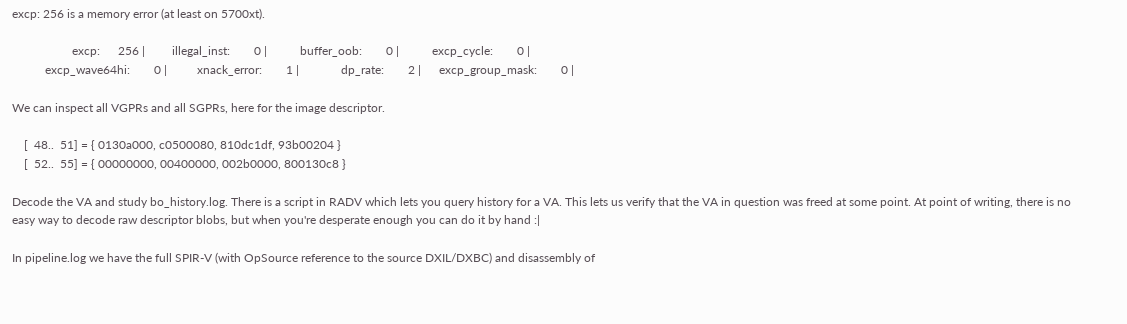excp: 256 is a memory error (at least on 5700xt).

                    excp:      256 |         illegal_inst:        0 |           buffer_oob:        0 |           excp_cycle:        0 |
           excp_wave64hi:        0 |          xnack_error:        1 |              dp_rate:        2 |      excp_group_mask:        0 |

We can inspect all VGPRs and all SGPRs, here for the image descriptor.

    [  48..  51] = { 0130a000, c0500080, 810dc1df, 93b00204 }
    [  52..  55] = { 00000000, 00400000, 002b0000, 800130c8 }

Decode the VA and study bo_history.log. There is a script in RADV which lets you query history for a VA. This lets us verify that the VA in question was freed at some point. At point of writing, there is no easy way to decode raw descriptor blobs, but when you're desperate enough you can do it by hand :|

In pipeline.log we have the full SPIR-V (with OpSource reference to the source DXIL/DXBC) and disassembly of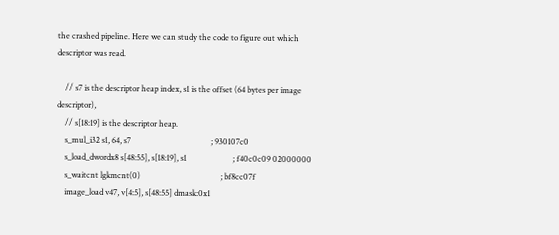the crashed pipeline. Here we can study the code to figure out which descriptor was read.

    // s7 is the descriptor heap index, s1 is the offset (64 bytes per image descriptor),
    // s[18:19] is the descriptor heap.
    s_mul_i32 s1, 64, s7                                        ; 930107c0
    s_load_dwordx8 s[48:55], s[18:19], s1                       ; f40c0c09 02000000
    s_waitcnt lgkmcnt(0)                                        ; bf8cc07f
    image_load v47, v[4:5], s[48:55] dmask:0x1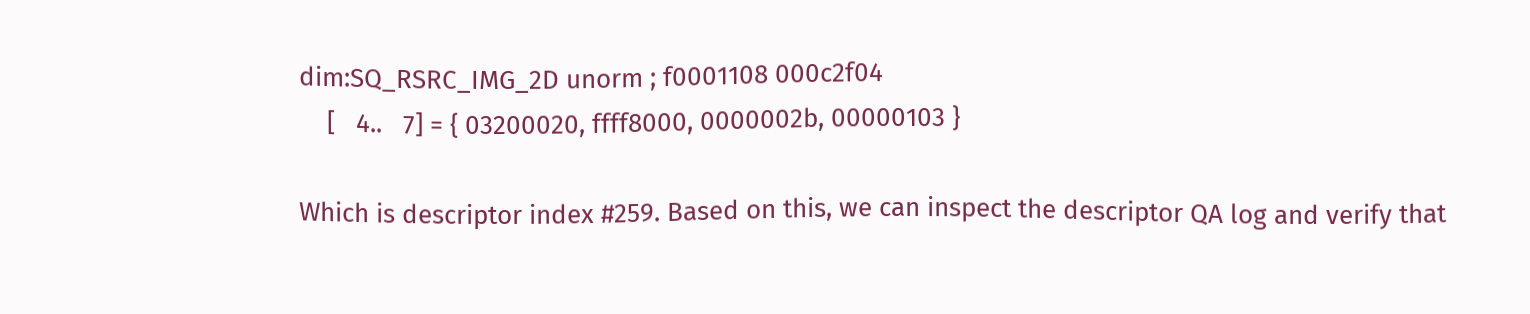dim:SQ_RSRC_IMG_2D unorm ; f0001108 000c2f04
    [   4..   7] = { 03200020, ffff8000, 0000002b, 00000103 }

Which is descriptor index #259. Based on this, we can inspect the descriptor QA log and verify that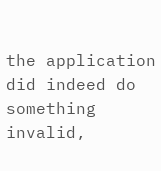the application did indeed do something invalid,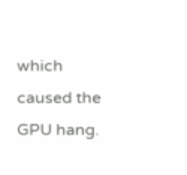which caused the GPU hang.